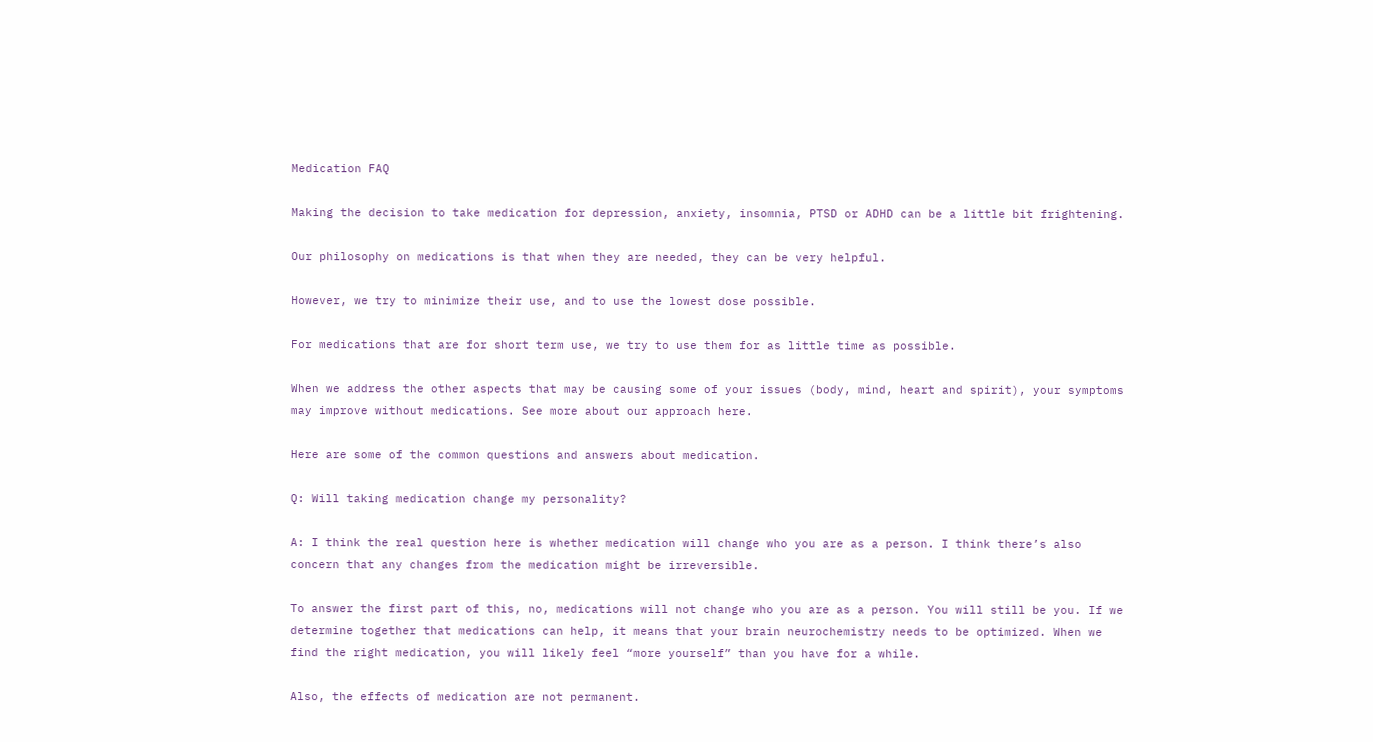Medication FAQ

Making the decision to take medication for depression, anxiety, insomnia, PTSD or ADHD can be a little bit frightening.

Our philosophy on medications is that when they are needed, they can be very helpful.

However, we try to minimize their use, and to use the lowest dose possible.

For medications that are for short term use, we try to use them for as little time as possible.

When we address the other aspects that may be causing some of your issues (body, mind, heart and spirit), your symptoms may improve without medications. See more about our approach here.

Here are some of the common questions and answers about medication.

Q: Will taking medication change my personality?

A: I think the real question here is whether medication will change who you are as a person. I think there’s also concern that any changes from the medication might be irreversible.

To answer the first part of this, no, medications will not change who you are as a person. You will still be you. If we determine together that medications can help, it means that your brain neurochemistry needs to be optimized. When we find the right medication, you will likely feel “more yourself” than you have for a while.

Also, the effects of medication are not permanent.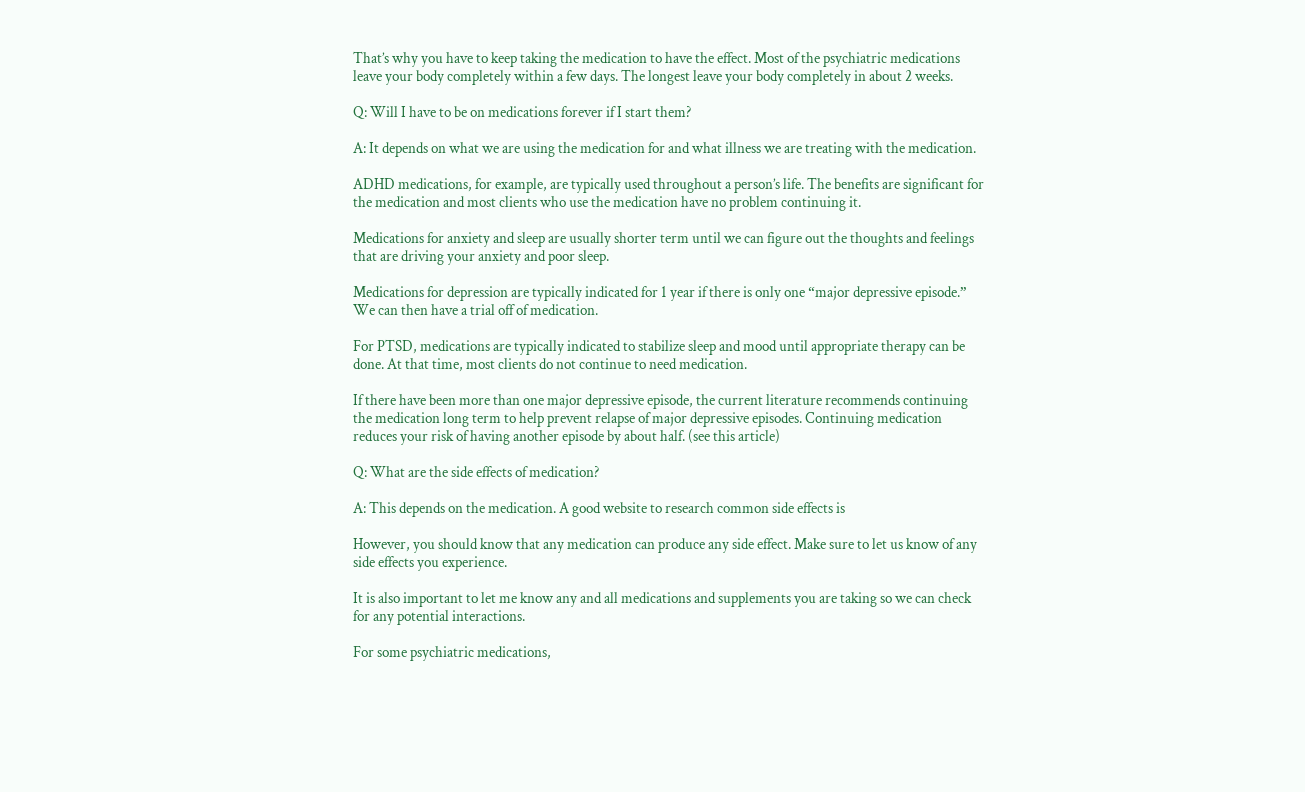That’s why you have to keep taking the medication to have the effect. Most of the psychiatric medications leave your body completely within a few days. The longest leave your body completely in about 2 weeks.

Q: Will I have to be on medications forever if I start them?

A: It depends on what we are using the medication for and what illness we are treating with the medication.

ADHD medications, for example, are typically used throughout a person’s life. The benefits are significant for the medication and most clients who use the medication have no problem continuing it.

Medications for anxiety and sleep are usually shorter term until we can figure out the thoughts and feelings that are driving your anxiety and poor sleep.

Medications for depression are typically indicated for 1 year if there is only one “major depressive episode.” We can then have a trial off of medication.

For PTSD, medications are typically indicated to stabilize sleep and mood until appropriate therapy can be done. At that time, most clients do not continue to need medication.

If there have been more than one major depressive episode, the current literature recommends continuing the medication long term to help prevent relapse of major depressive episodes. Continuing medication reduces your risk of having another episode by about half. (see this article)

Q: What are the side effects of medication?

A: This depends on the medication. A good website to research common side effects is

However, you should know that any medication can produce any side effect. Make sure to let us know of any side effects you experience.

It is also important to let me know any and all medications and supplements you are taking so we can check for any potential interactions.

For some psychiatric medications,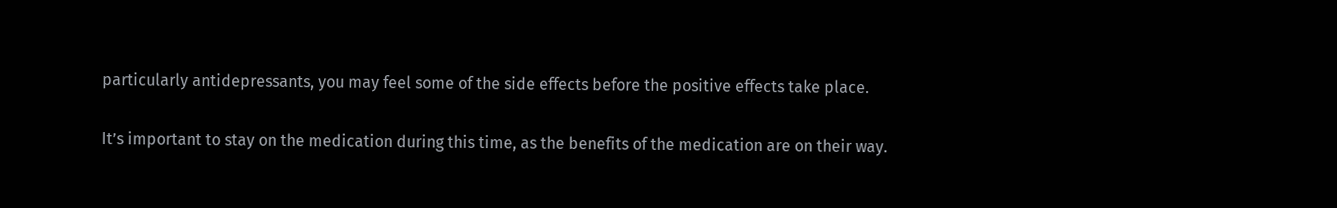particularly antidepressants, you may feel some of the side effects before the positive effects take place.

It’s important to stay on the medication during this time, as the benefits of the medication are on their way.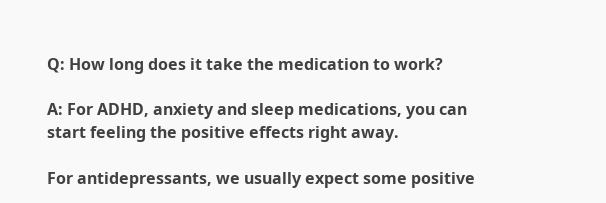Q: How long does it take the medication to work?

A: For ADHD, anxiety and sleep medications, you can start feeling the positive effects right away.

For antidepressants, we usually expect some positive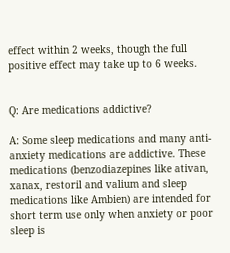effect within 2 weeks, though the full positive effect may take up to 6 weeks.


Q: Are medications addictive?

A: Some sleep medications and many anti-anxiety medications are addictive. These medications (benzodiazepines like ativan, xanax, restoril and valium and sleep medications like Ambien) are intended for short term use only when anxiety or poor sleep is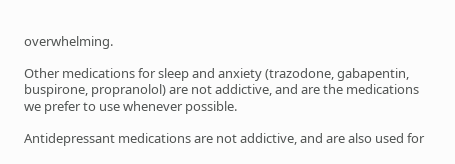overwhelming.

Other medications for sleep and anxiety (trazodone, gabapentin, buspirone, propranolol) are not addictive, and are the medications we prefer to use whenever possible.

Antidepressant medications are not addictive, and are also used for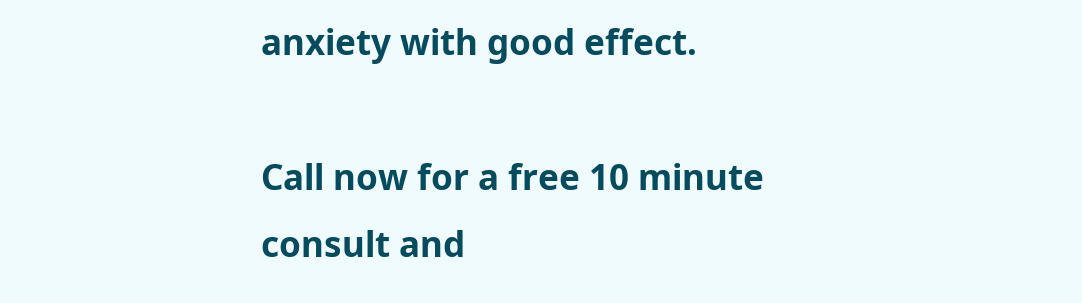anxiety with good effect.

Call now for a free 10 minute consult and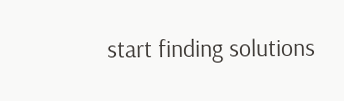start finding solutions